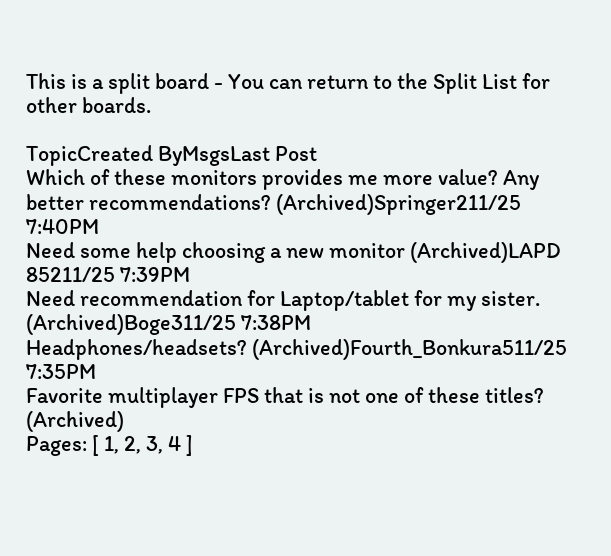This is a split board - You can return to the Split List for other boards.

TopicCreated ByMsgsLast Post
Which of these monitors provides me more value? Any better recommendations? (Archived)Springer211/25 7:40PM
Need some help choosing a new monitor (Archived)LAPD 85211/25 7:39PM
Need recommendation for Laptop/tablet for my sister. (Archived)Boge311/25 7:38PM
Headphones/headsets? (Archived)Fourth_Bonkura511/25 7:35PM
Favorite multiplayer FPS that is not one of these titles? (Archived)
Pages: [ 1, 2, 3, 4 ]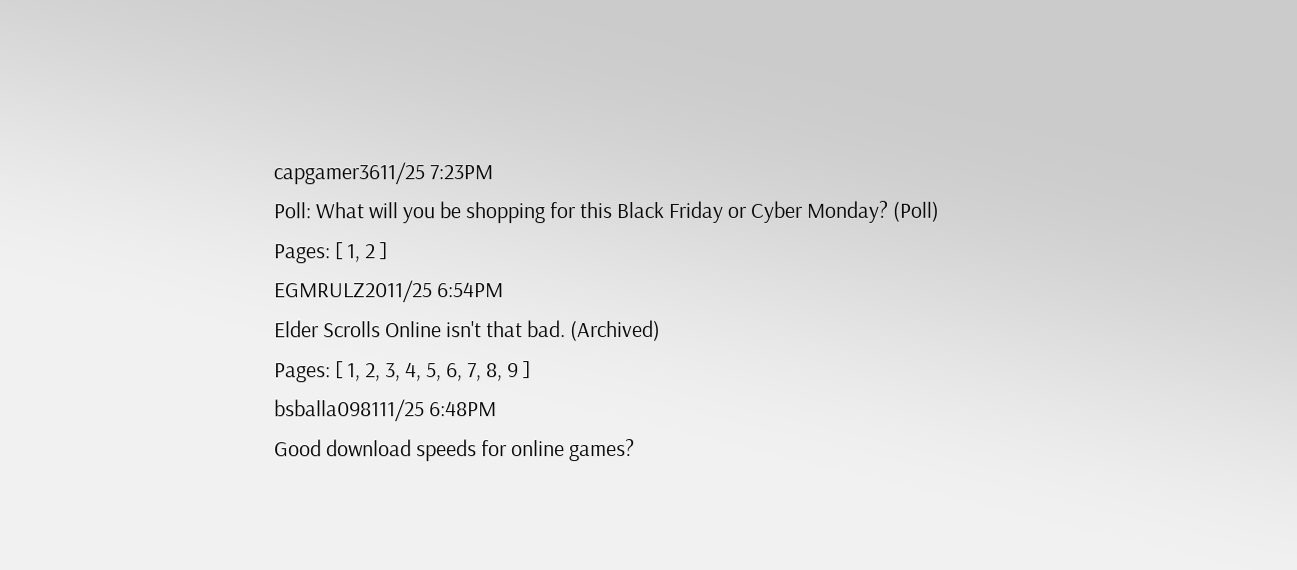capgamer3611/25 7:23PM
Poll: What will you be shopping for this Black Friday or Cyber Monday? (Poll)
Pages: [ 1, 2 ]
EGMRULZ2011/25 6:54PM
Elder Scrolls Online isn't that bad. (Archived)
Pages: [ 1, 2, 3, 4, 5, 6, 7, 8, 9 ]
bsballa098111/25 6:48PM
Good download speeds for online games?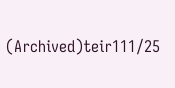(Archived)teir111/25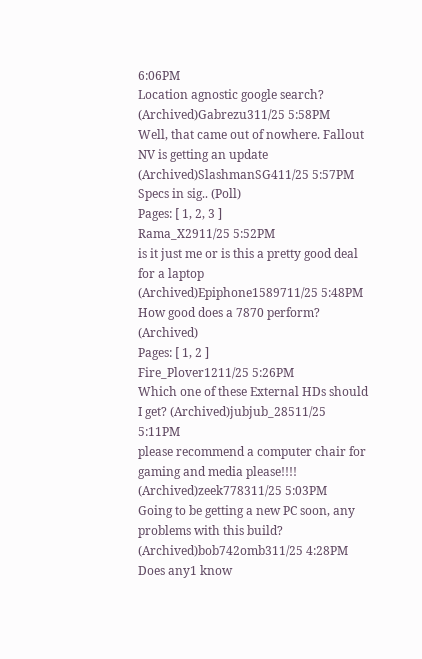6:06PM
Location agnostic google search? (Archived)Gabrezu311/25 5:58PM
Well, that came out of nowhere. Fallout NV is getting an update (Archived)SlashmanSG411/25 5:57PM
Specs in sig.. (Poll)
Pages: [ 1, 2, 3 ]
Rama_X2911/25 5:52PM
is it just me or is this a pretty good deal for a laptop (Archived)Epiphone1589711/25 5:48PM
How good does a 7870 perform? (Archived)
Pages: [ 1, 2 ]
Fire_Plover1211/25 5:26PM
Which one of these External HDs should I get? (Archived)jubjub_28511/25 5:11PM
please recommend a computer chair for gaming and media please!!!! (Archived)zeek778311/25 5:03PM
Going to be getting a new PC soon, any problems with this build? (Archived)bob742omb311/25 4:28PM
Does any1 know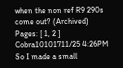when the non ref R9 290s come out? (Archived)
Pages: [ 1, 2 ]
Cobra10101711/25 4:26PM
So I made a small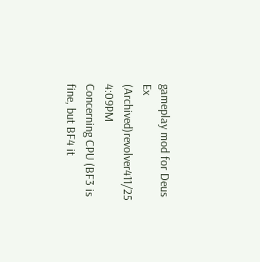gameplay mod for Deus Ex (Archived)revolver411/25 4:09PM
Concerning CPU (BF3 is fine, but BF4 it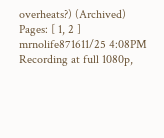overheats?) (Archived)
Pages: [ 1, 2 ]
mrnolife871611/25 4:08PM
Recording at full 1080p,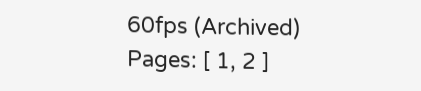60fps (Archived)
Pages: [ 1, 2 ]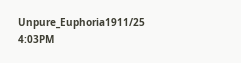Unpure_Euphoria1911/25 4:03PM